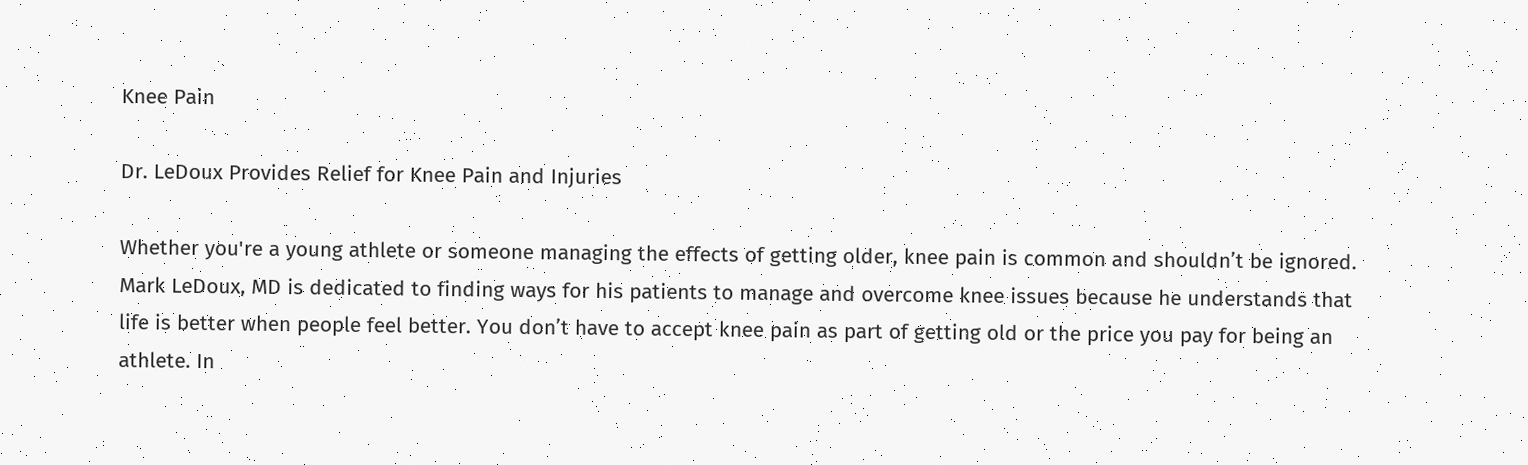Knee Pain

Dr. LeDoux Provides Relief for Knee Pain and Injuries

Whether you're a young athlete or someone managing the effects of getting older, knee pain is common and shouldn’t be ignored. Mark LeDoux, MD is dedicated to finding ways for his patients to manage and overcome knee issues because he understands that life is better when people feel better. You don’t have to accept knee pain as part of getting old or the price you pay for being an athlete. In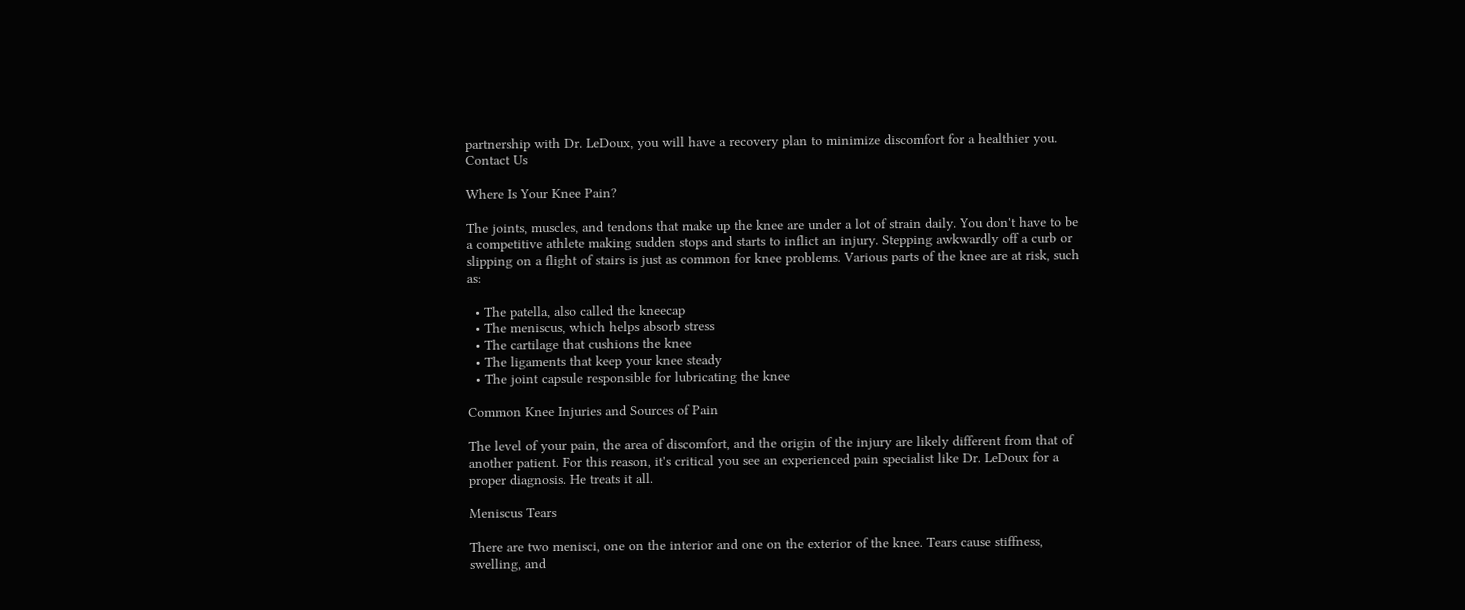partnership with Dr. LeDoux, you will have a recovery plan to minimize discomfort for a healthier you.
Contact Us

Where Is Your Knee Pain?

The joints, muscles, and tendons that make up the knee are under a lot of strain daily. You don't have to be a competitive athlete making sudden stops and starts to inflict an injury. Stepping awkwardly off a curb or slipping on a flight of stairs is just as common for knee problems. Various parts of the knee are at risk, such as:

  • The patella, also called the kneecap
  • The meniscus, which helps absorb stress
  • The cartilage that cushions the knee
  • The ligaments that keep your knee steady
  • The joint capsule responsible for lubricating the knee

Common Knee Injuries and Sources of Pain

The level of your pain, the area of discomfort, and the origin of the injury are likely different from that of another patient. For this reason, it's critical you see an experienced pain specialist like Dr. LeDoux for a proper diagnosis. He treats it all.

Meniscus Tears

There are two menisci, one on the interior and one on the exterior of the knee. Tears cause stiffness, swelling, and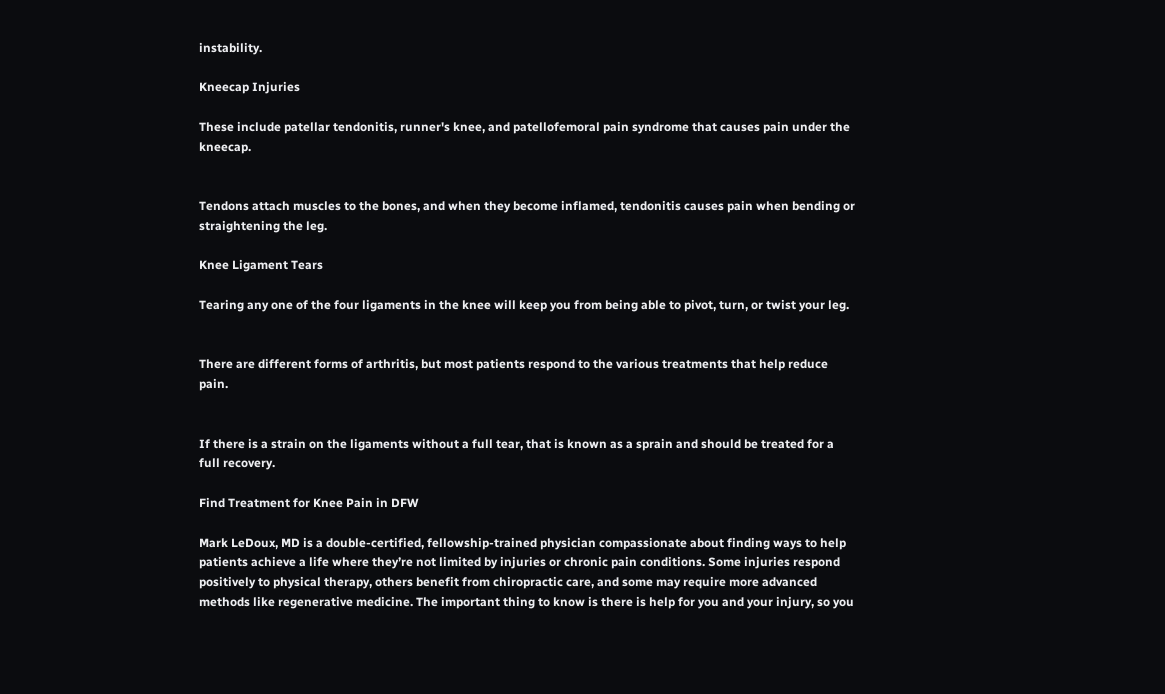instability.

Kneecap Injuries

These include patellar tendonitis, runner's knee, and patellofemoral pain syndrome that causes pain under the kneecap.


Tendons attach muscles to the bones, and when they become inflamed, tendonitis causes pain when bending or straightening the leg.

Knee Ligament Tears

Tearing any one of the four ligaments in the knee will keep you from being able to pivot, turn, or twist your leg.


There are different forms of arthritis, but most patients respond to the various treatments that help reduce pain.


If there is a strain on the ligaments without a full tear, that is known as a sprain and should be treated for a full recovery.

Find Treatment for Knee Pain in DFW

Mark LeDoux, MD is a double-certified, fellowship-trained physician compassionate about finding ways to help patients achieve a life where they’re not limited by injuries or chronic pain conditions. Some injuries respond positively to physical therapy, others benefit from chiropractic care, and some may require more advanced methods like regenerative medicine. The important thing to know is there is help for you and your injury, so you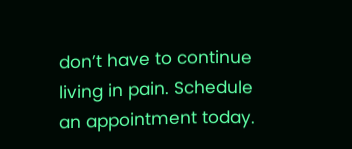don’t have to continue living in pain. Schedule an appointment today.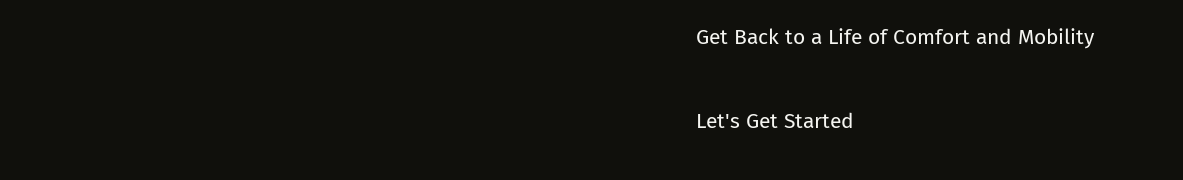Get Back to a Life of Comfort and Mobility

Let's Get Started